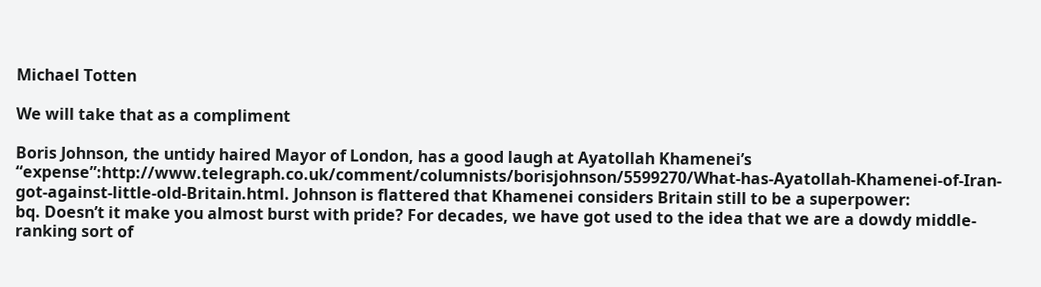Michael Totten

We will take that as a compliment

Boris Johnson, the untidy haired Mayor of London, has a good laugh at Ayatollah Khamenei’s “expense”:http://www.telegraph.co.uk/comment/columnists/borisjohnson/5599270/What-has-Ayatollah-Khamenei-of-Iran-got-against-little-old-Britain.html. Johnson is flattered that Khamenei considers Britain still to be a superpower:
bq. Doesn’t it make you almost burst with pride? For decades, we have got used to the idea that we are a dowdy middle-ranking sort of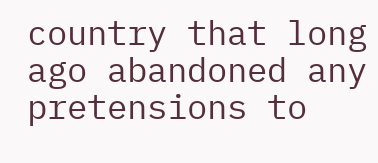country that long ago abandoned any pretensions to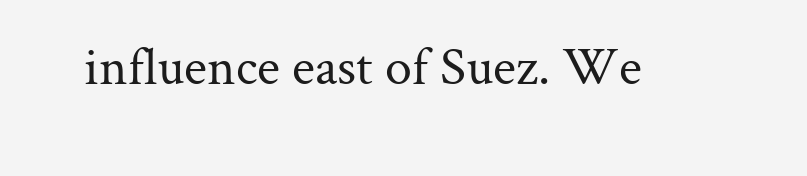influence east of Suez. We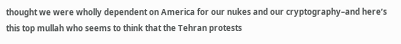thought we were wholly dependent on America for our nukes and our cryptography–and here’s this top mullah who seems to think that the Tehran protests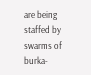are being staffed by swarms of burka-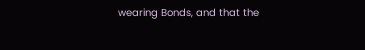wearing Bonds, and that the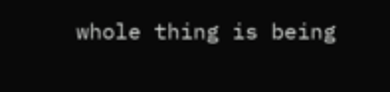whole thing is being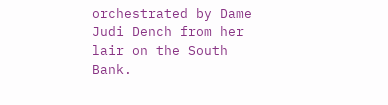orchestrated by Dame Judi Dench from her lair on the South Bank.